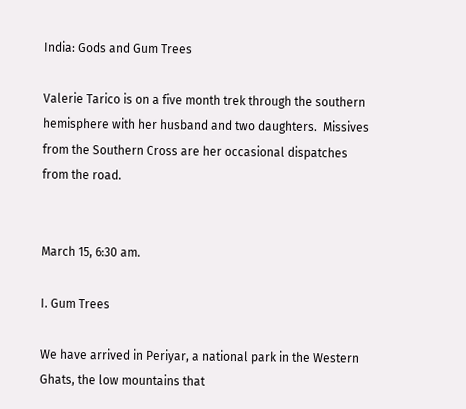India: Gods and Gum Trees

Valerie Tarico is on a five month trek through the southern hemisphere with her husband and two daughters.  Missives from the Southern Cross are her occasional dispatches from the road.


March 15, 6:30 am.

I. Gum Trees

We have arrived in Periyar, a national park in the Western Ghats, the low mountains that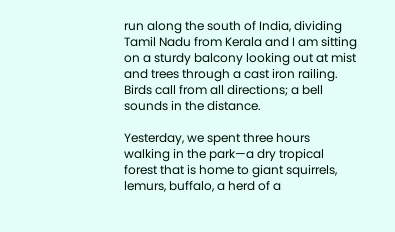run along the south of India, dividing Tamil Nadu from Kerala and I am sitting on a sturdy balcony looking out at mist and trees through a cast iron railing.  Birds call from all directions; a bell sounds in the distance.

Yesterday, we spent three hours walking in the park—a dry tropical forest that is home to giant squirrels, lemurs, buffalo, a herd of a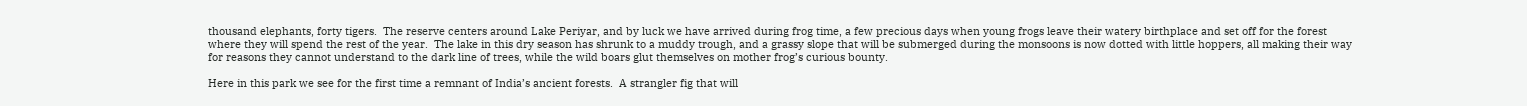thousand elephants, forty tigers.  The reserve centers around Lake Periyar, and by luck we have arrived during frog time, a few precious days when young frogs leave their watery birthplace and set off for the forest where they will spend the rest of the year.  The lake in this dry season has shrunk to a muddy trough, and a grassy slope that will be submerged during the monsoons is now dotted with little hoppers, all making their way for reasons they cannot understand to the dark line of trees, while the wild boars glut themselves on mother frog’s curious bounty.

Here in this park we see for the first time a remnant of India’s ancient forests.  A strangler fig that will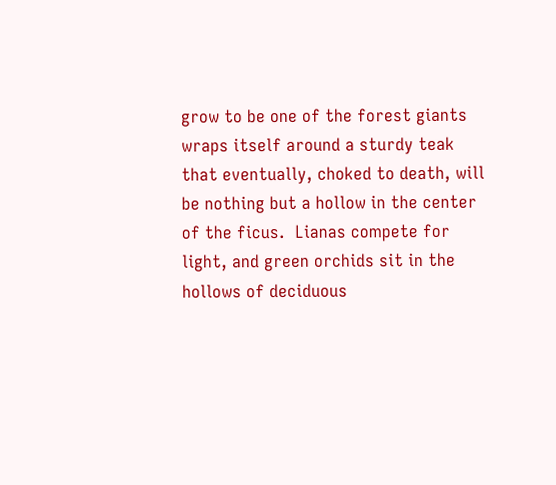grow to be one of the forest giants wraps itself around a sturdy teak that eventually, choked to death, will be nothing but a hollow in the center of the ficus.  Lianas compete for light, and green orchids sit in the hollows of deciduous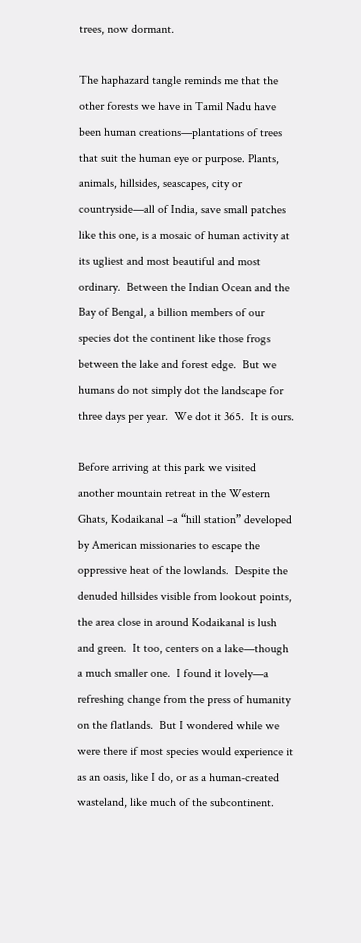trees, now dormant.

The haphazard tangle reminds me that the other forests we have in Tamil Nadu have been human creations—plantations of trees that suit the human eye or purpose. Plants, animals, hillsides, seascapes, city or countryside—all of India, save small patches like this one, is a mosaic of human activity at its ugliest and most beautiful and most ordinary.  Between the Indian Ocean and the Bay of Bengal, a billion members of our species dot the continent like those frogs between the lake and forest edge.  But we humans do not simply dot the landscape for three days per year.  We dot it 365.  It is ours.

Before arriving at this park we visited another mountain retreat in the Western Ghats, Kodaikanal –a “hill station” developed by American missionaries to escape the oppressive heat of the lowlands.  Despite the denuded hillsides visible from lookout points, the area close in around Kodaikanal is lush and green.  It too, centers on a lake—though a much smaller one.  I found it lovely—a refreshing change from the press of humanity on the flatlands.  But I wondered while we were there if most species would experience it as an oasis, like I do, or as a human-created wasteland, like much of the subcontinent.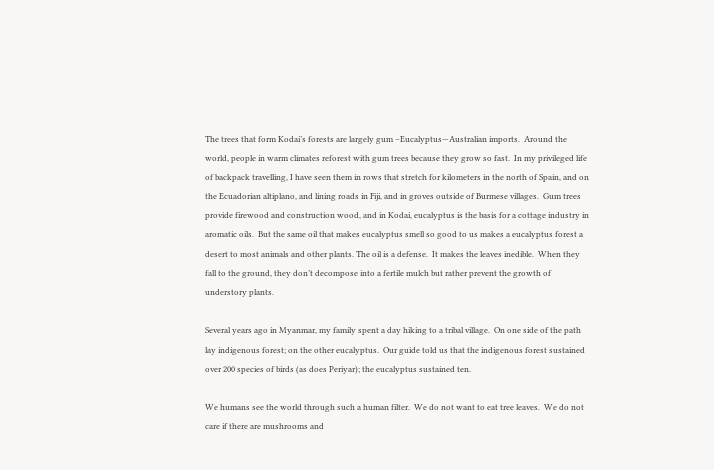The trees that form Kodai’s forests are largely gum –Eucalyptus—Australian imports.  Around the world, people in warm climates reforest with gum trees because they grow so fast.  In my privileged life of backpack travelling, I have seen them in rows that stretch for kilometers in the north of Spain, and on the Ecuadorian altiplano, and lining roads in Fiji, and in groves outside of Burmese villages.  Gum trees provide firewood and construction wood, and in Kodai, eucalyptus is the basis for a cottage industry in aromatic oils.  But the same oil that makes eucalyptus smell so good to us makes a eucalyptus forest a desert to most animals and other plants. The oil is a defense.  It makes the leaves inedible.  When they fall to the ground, they don’t decompose into a fertile mulch but rather prevent the growth of understory plants.

Several years ago in Myanmar, my family spent a day hiking to a tribal village.  On one side of the path lay indigenous forest; on the other eucalyptus.  Our guide told us that the indigenous forest sustained over 200 species of birds (as does Periyar); the eucalyptus sustained ten.

We humans see the world through such a human filter.  We do not want to eat tree leaves.  We do not care if there are mushrooms and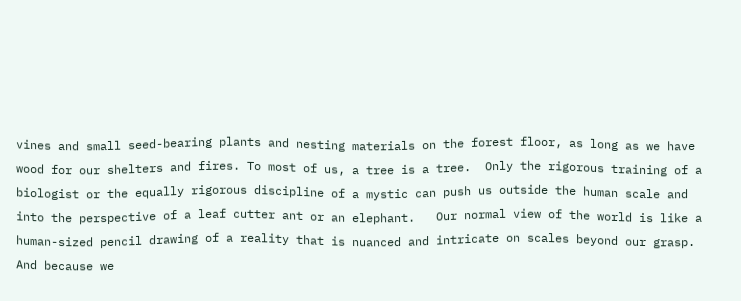vines and small seed-bearing plants and nesting materials on the forest floor, as long as we have wood for our shelters and fires. To most of us, a tree is a tree.  Only the rigorous training of a biologist or the equally rigorous discipline of a mystic can push us outside the human scale and into the perspective of a leaf cutter ant or an elephant.   Our normal view of the world is like a human-sized pencil drawing of a reality that is nuanced and intricate on scales beyond our grasp.  And because we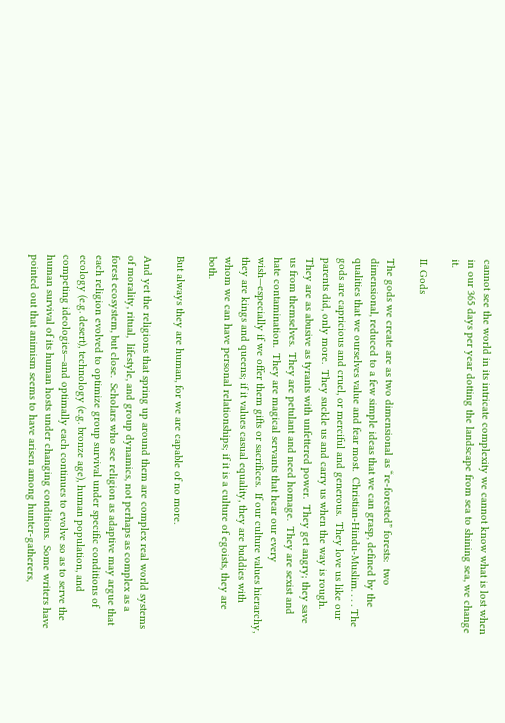cannot see the world in its intricate complexity we cannot know what is lost when in our 365 days per year dotting the landscape from sea to shining sea, we change it.

II. Gods

The gods we create are as two dimensional as “re-forested” forests:  two dimensional, reduced to a few simple ideas that we can grasp, defined by the qualities that we ourselves value and fear most.  Christian-Hindu-Muslim. . . . The gods are capricious and cruel, or merciful and generous.  They love us like our parents did, only more.  They suckle us and carry us when the way is rough.  They are as abusive as tyrants with unfettered power.  They get angry; they save us from themselves.  They are petulant and need homage.  They are sexist and hate contamination.  They are magical servants that hear our every wish—especially if we offer them gifts or sacrifices.  If our culture values hierarchy, they are kings and queens; if it values casual equality, they are buddies with whom we can have personal relationships; if it is a culture of egoists, they are both.

But always they are human, for we are capable of no more.

And yet the religions that spring up around them are complex real world systems of morality, ritual,  lifestyle, and group dynamics, not perhaps as complex as a forest ecosystem, but close.  Scholars who see religion as adaptive may argue that each religion evolved to optimize group survival under specific conditions of ecology (e.g. desert), technology (e.g. bronze age), human population, and competing ideologies—and optimally each continues to evolve so as to serve the human survival of its human hosts under changing conditions.  Some writers have pointed out that animism seems to have arisen among hunter-gatherers,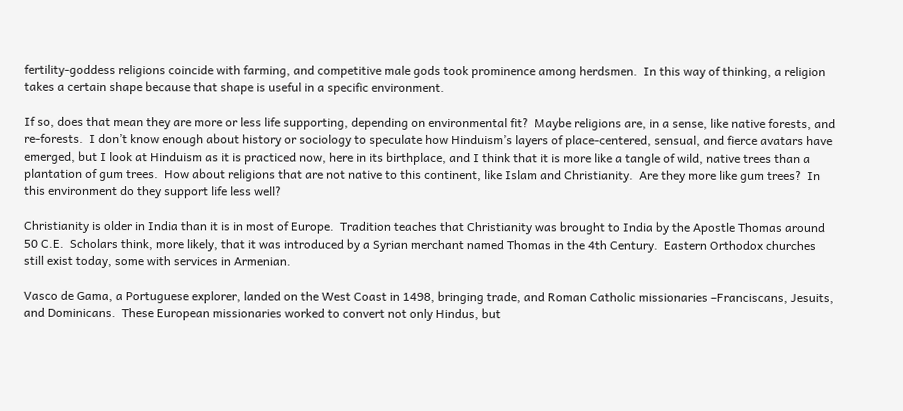fertility-goddess religions coincide with farming, and competitive male gods took prominence among herdsmen.  In this way of thinking, a religion takes a certain shape because that shape is useful in a specific environment.

If so, does that mean they are more or less life supporting, depending on environmental fit?  Maybe religions are, in a sense, like native forests, and re-forests.  I don’t know enough about history or sociology to speculate how Hinduism’s layers of place-centered, sensual, and fierce avatars have emerged, but I look at Hinduism as it is practiced now, here in its birthplace, and I think that it is more like a tangle of wild, native trees than a plantation of gum trees.  How about religions that are not native to this continent, like Islam and Christianity.  Are they more like gum trees?  In this environment do they support life less well?

Christianity is older in India than it is in most of Europe.  Tradition teaches that Christianity was brought to India by the Apostle Thomas around 50 C.E.  Scholars think, more likely, that it was introduced by a Syrian merchant named Thomas in the 4th Century.  Eastern Orthodox churches still exist today, some with services in Armenian.

Vasco de Gama, a Portuguese explorer, landed on the West Coast in 1498, bringing trade, and Roman Catholic missionaries –Franciscans, Jesuits, and Dominicans.  These European missionaries worked to convert not only Hindus, but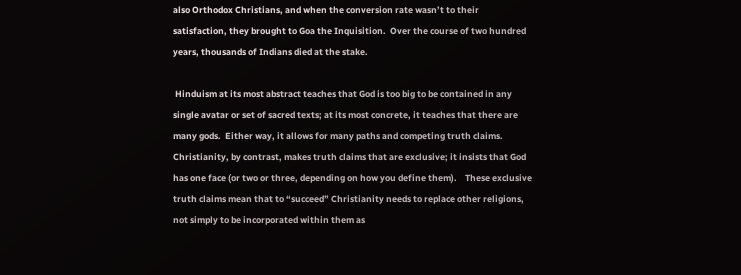also Orthodox Christians, and when the conversion rate wasn’t to their satisfaction, they brought to Goa the Inquisition.  Over the course of two hundred years, thousands of Indians died at the stake.

 Hinduism at its most abstract teaches that God is too big to be contained in any single avatar or set of sacred texts; at its most concrete, it teaches that there are many gods.  Either way, it allows for many paths and competing truth claims.  Christianity, by contrast, makes truth claims that are exclusive; it insists that God has one face (or two or three, depending on how you define them).    These exclusive truth claims mean that to “succeed” Christianity needs to replace other religions, not simply to be incorporated within them as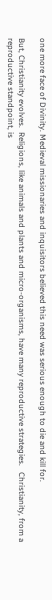one more face of Divinity. Medieval missionaries and inquisitors believed this need was serious enough to die and kill for.

But, Christianity evolves.  Religions, like animals and plants and micro-organisms, have many reproductive strategies.   Christianity, from a reproductive standpoint, is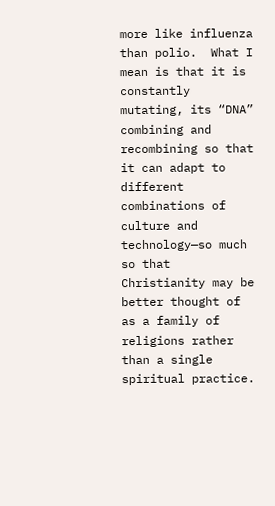more like influenza than polio.  What I mean is that it is constantly mutating, its “DNA” combining and recombining so that it can adapt to different combinations of culture and technology—so much so that Christianity may be better thought of as a family of religions rather than a single spiritual practice.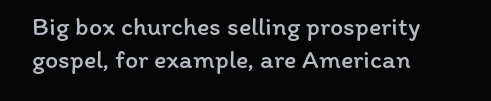Big box churches selling prosperity gospel, for example, are American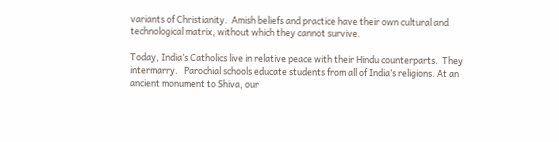variants of Christianity.  Amish beliefs and practice have their own cultural and technological matrix, without which they cannot survive.

Today, India’s Catholics live in relative peace with their Hindu counterparts.  They intermarry.   Parochial schools educate students from all of India’s religions. At an ancient monument to Shiva, our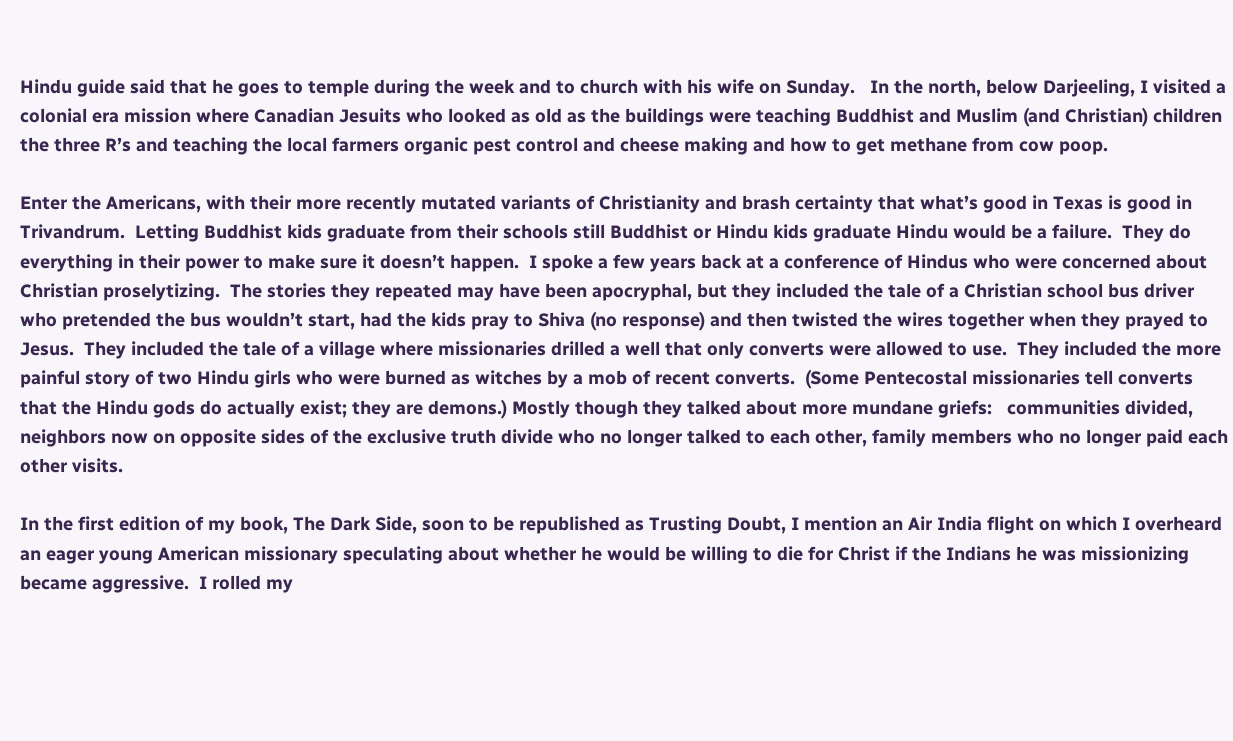Hindu guide said that he goes to temple during the week and to church with his wife on Sunday.   In the north, below Darjeeling, I visited a colonial era mission where Canadian Jesuits who looked as old as the buildings were teaching Buddhist and Muslim (and Christian) children the three R’s and teaching the local farmers organic pest control and cheese making and how to get methane from cow poop.

Enter the Americans, with their more recently mutated variants of Christianity and brash certainty that what’s good in Texas is good in Trivandrum.  Letting Buddhist kids graduate from their schools still Buddhist or Hindu kids graduate Hindu would be a failure.  They do everything in their power to make sure it doesn’t happen.  I spoke a few years back at a conference of Hindus who were concerned about Christian proselytizing.  The stories they repeated may have been apocryphal, but they included the tale of a Christian school bus driver who pretended the bus wouldn’t start, had the kids pray to Shiva (no response) and then twisted the wires together when they prayed to Jesus.  They included the tale of a village where missionaries drilled a well that only converts were allowed to use.  They included the more painful story of two Hindu girls who were burned as witches by a mob of recent converts.  (Some Pentecostal missionaries tell converts that the Hindu gods do actually exist; they are demons.) Mostly though they talked about more mundane griefs:   communities divided, neighbors now on opposite sides of the exclusive truth divide who no longer talked to each other, family members who no longer paid each other visits.

In the first edition of my book, The Dark Side, soon to be republished as Trusting Doubt, I mention an Air India flight on which I overheard an eager young American missionary speculating about whether he would be willing to die for Christ if the Indians he was missionizing became aggressive.  I rolled my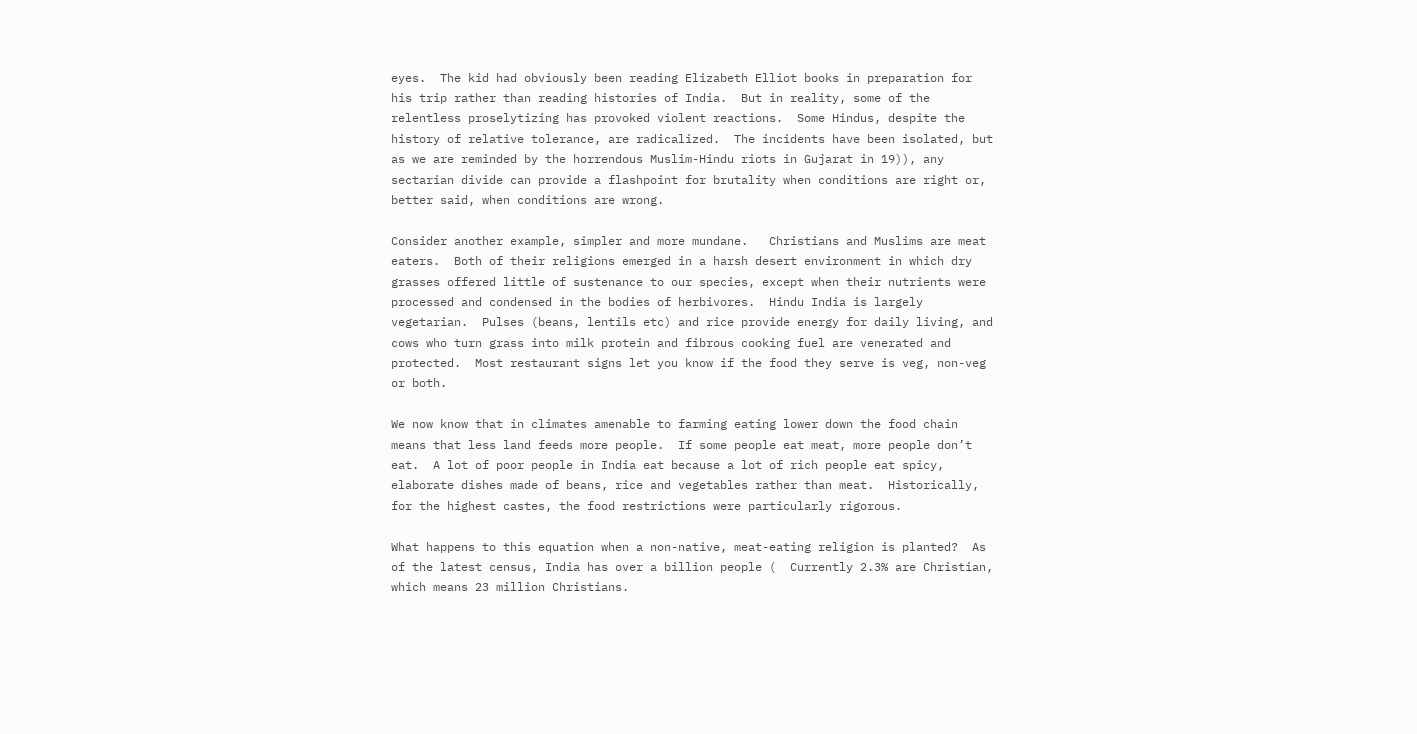eyes.  The kid had obviously been reading Elizabeth Elliot books in preparation for his trip rather than reading histories of India.  But in reality, some of the relentless proselytizing has provoked violent reactions.  Some Hindus, despite the history of relative tolerance, are radicalized.  The incidents have been isolated, but as we are reminded by the horrendous Muslim-Hindu riots in Gujarat in 19)), any sectarian divide can provide a flashpoint for brutality when conditions are right or, better said, when conditions are wrong.

Consider another example, simpler and more mundane.   Christians and Muslims are meat eaters.  Both of their religions emerged in a harsh desert environment in which dry grasses offered little of sustenance to our species, except when their nutrients were processed and condensed in the bodies of herbivores.  Hindu India is largely vegetarian.  Pulses (beans, lentils etc) and rice provide energy for daily living, and cows who turn grass into milk protein and fibrous cooking fuel are venerated and protected.  Most restaurant signs let you know if the food they serve is veg, non-veg or both.

We now know that in climates amenable to farming eating lower down the food chain means that less land feeds more people.  If some people eat meat, more people don’t eat.  A lot of poor people in India eat because a lot of rich people eat spicy, elaborate dishes made of beans, rice and vegetables rather than meat.  Historically, for the highest castes, the food restrictions were particularly rigorous.

What happens to this equation when a non-native, meat-eating religion is planted?  As of the latest census, India has over a billion people (  Currently 2.3% are Christian, which means 23 million Christians.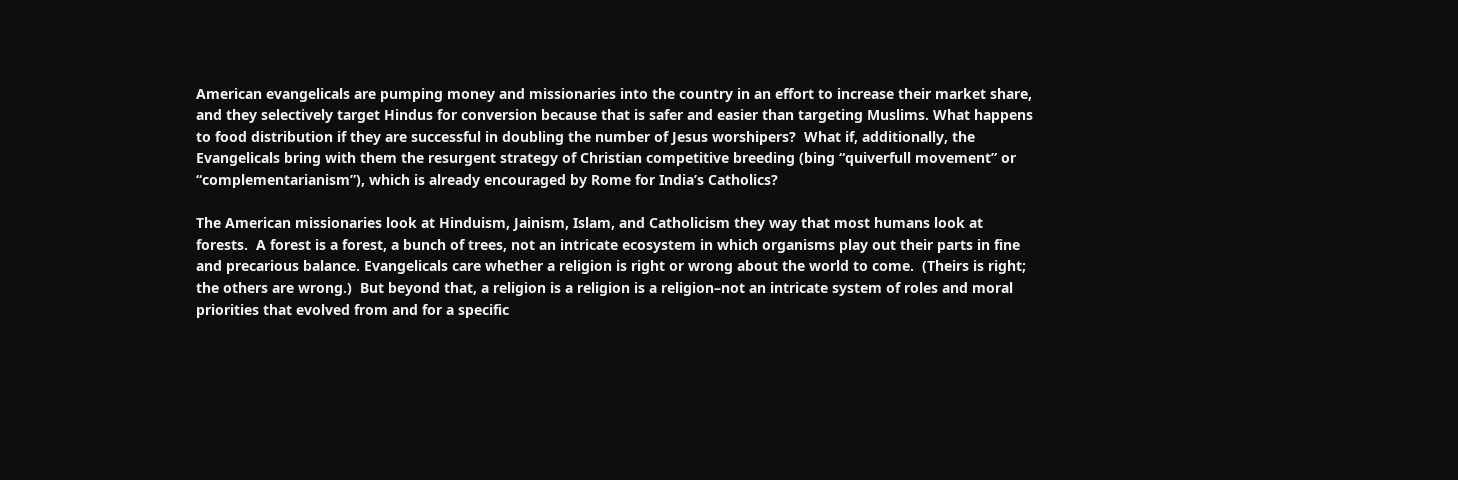American evangelicals are pumping money and missionaries into the country in an effort to increase their market share, and they selectively target Hindus for conversion because that is safer and easier than targeting Muslims. What happens to food distribution if they are successful in doubling the number of Jesus worshipers?  What if, additionally, the Evangelicals bring with them the resurgent strategy of Christian competitive breeding (bing “quiverfull movement” or “complementarianism”), which is already encouraged by Rome for India’s Catholics?

The American missionaries look at Hinduism, Jainism, Islam, and Catholicism they way that most humans look at forests.  A forest is a forest, a bunch of trees, not an intricate ecosystem in which organisms play out their parts in fine and precarious balance. Evangelicals care whether a religion is right or wrong about the world to come.  (Theirs is right; the others are wrong.)  But beyond that, a religion is a religion is a religion–not an intricate system of roles and moral priorities that evolved from and for a specific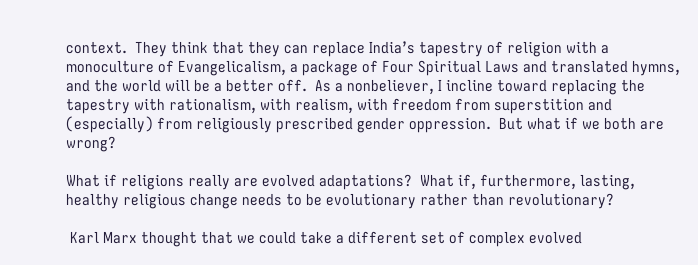context.  They think that they can replace India’s tapestry of religion with a monoculture of Evangelicalism, a package of Four Spiritual Laws and translated hymns, and the world will be a better off.  As a nonbeliever, I incline toward replacing the tapestry with rationalism, with realism, with freedom from superstition and (especially) from religiously prescribed gender oppression.  But what if we both are wrong?

What if religions really are evolved adaptations?  What if, furthermore, lasting, healthy religious change needs to be evolutionary rather than revolutionary?

 Karl Marx thought that we could take a different set of complex evolved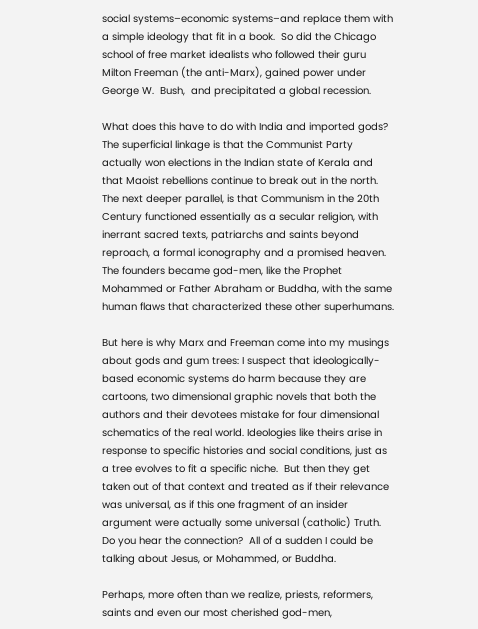social systems–economic systems–and replace them with a simple ideology that fit in a book.  So did the Chicago school of free market idealists who followed their guru Milton Freeman (the anti-Marx), gained power under George W.  Bush,  and precipitated a global recession.

What does this have to do with India and imported gods?  The superficial linkage is that the Communist Party actually won elections in the Indian state of Kerala and that Maoist rebellions continue to break out in the north.   The next deeper parallel, is that Communism in the 20th Century functioned essentially as a secular religion, with inerrant sacred texts, patriarchs and saints beyond reproach, a formal iconography and a promised heaven.  The founders became god-men, like the Prophet Mohammed or Father Abraham or Buddha, with the same human flaws that characterized these other superhumans.

But here is why Marx and Freeman come into my musings about gods and gum trees: I suspect that ideologically-based economic systems do harm because they are cartoons, two dimensional graphic novels that both the authors and their devotees mistake for four dimensional schematics of the real world. Ideologies like theirs arise in response to specific histories and social conditions, just as a tree evolves to fit a specific niche.  But then they get taken out of that context and treated as if their relevance was universal, as if this one fragment of an insider argument were actually some universal (catholic) Truth.  Do you hear the connection?  All of a sudden I could be talking about Jesus, or Mohammed, or Buddha.

Perhaps, more often than we realize, priests, reformers, saints and even our most cherished god-men,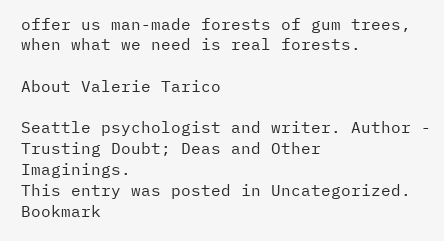offer us man-made forests of gum trees, when what we need is real forests.

About Valerie Tarico

Seattle psychologist and writer. Author - Trusting Doubt; Deas and Other Imaginings.
This entry was posted in Uncategorized. Bookmark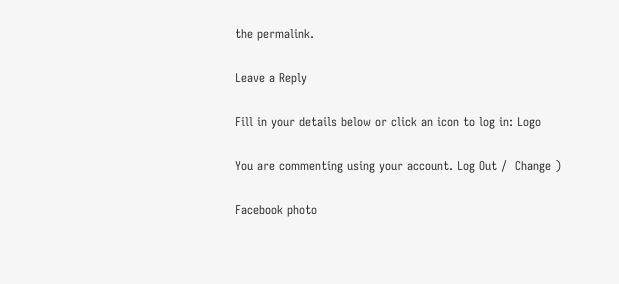the permalink.

Leave a Reply

Fill in your details below or click an icon to log in: Logo

You are commenting using your account. Log Out /  Change )

Facebook photo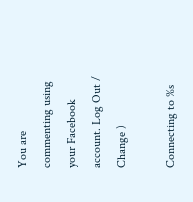You are commenting using your Facebook account. Log Out /  Change )

Connecting to %s